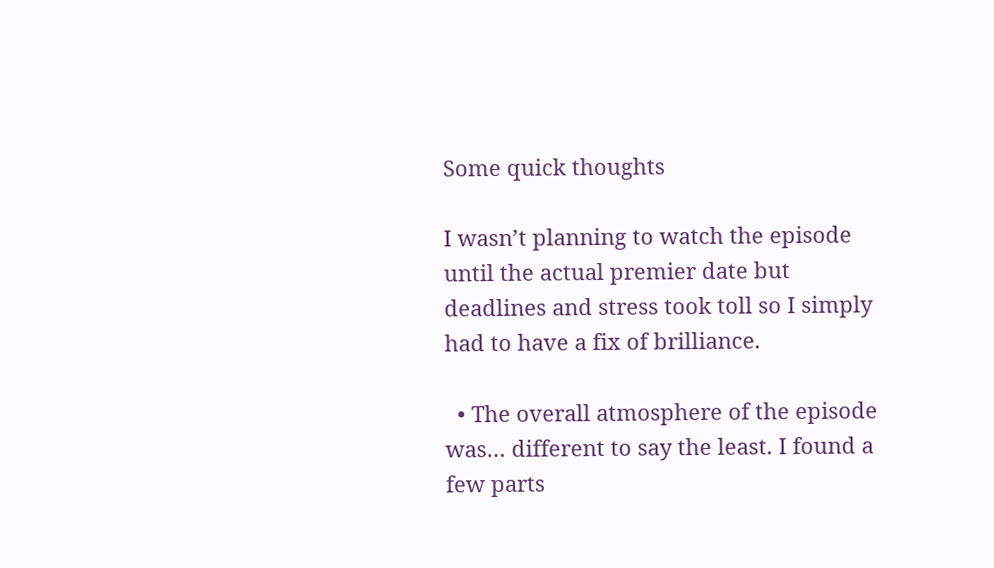Some quick thoughts

I wasn’t planning to watch the episode until the actual premier date but deadlines and stress took toll so I simply had to have a fix of brilliance.

  • The overall atmosphere of the episode was… different to say the least. I found a few parts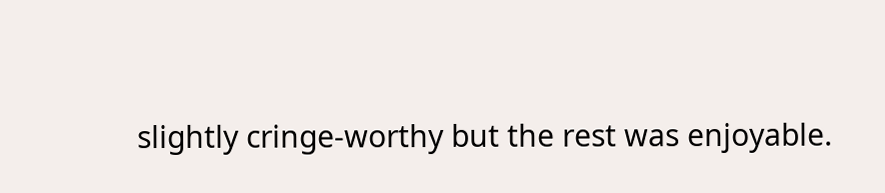slightly cringe-worthy but the rest was enjoyable.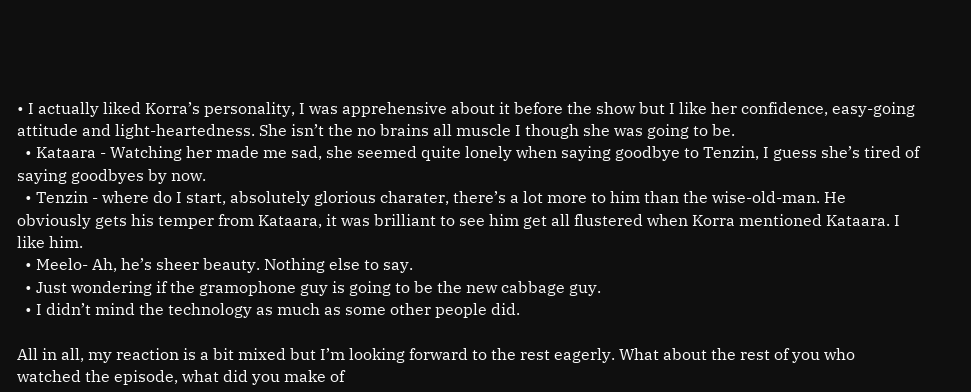• I actually liked Korra’s personality, I was apprehensive about it before the show but I like her confidence, easy-going attitude and light-heartedness. She isn’t the no brains all muscle I though she was going to be.
  • Kataara - Watching her made me sad, she seemed quite lonely when saying goodbye to Tenzin, I guess she’s tired of saying goodbyes by now.
  • Tenzin - where do I start, absolutely glorious charater, there’s a lot more to him than the wise-old-man. He obviously gets his temper from Kataara, it was brilliant to see him get all flustered when Korra mentioned Kataara. I like him.
  • Meelo- Ah, he’s sheer beauty. Nothing else to say.
  • Just wondering if the gramophone guy is going to be the new cabbage guy.
  • I didn’t mind the technology as much as some other people did.

All in all, my reaction is a bit mixed but I’m looking forward to the rest eagerly. What about the rest of you who watched the episode, what did you make of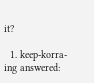it?

  1. keep-korra-ing answered: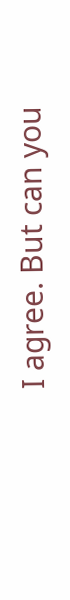I agree. But can you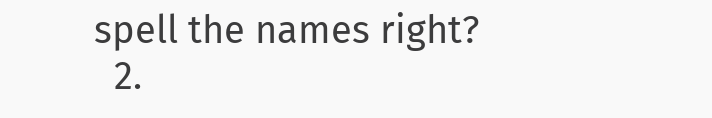spell the names right?
  2.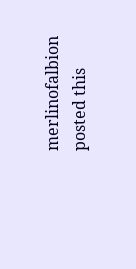merlinofalbion posted this